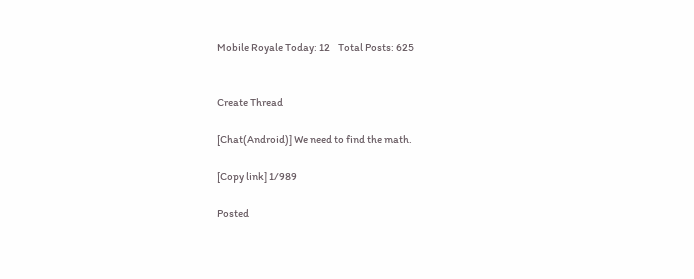Mobile Royale Today: 12    Total Posts: 625


Create Thread

[Chat(Android)] We need to find the math.

[Copy link] 1/989

Posted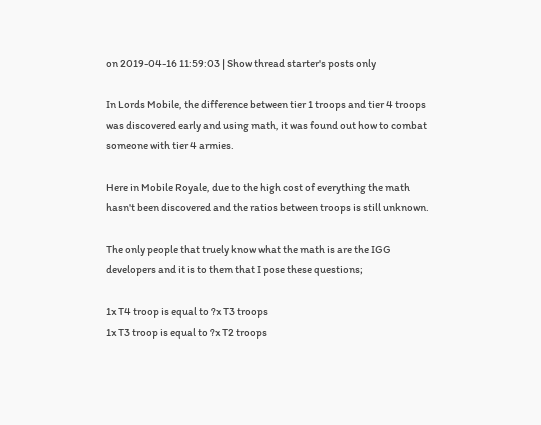on 2019-04-16 11:59:03 | Show thread starter's posts only

In Lords Mobile, the difference between tier 1 troops and tier 4 troops was discovered early and using math, it was found out how to combat someone with tier 4 armies.

Here in Mobile Royale, due to the high cost of everything the math hasn't been discovered and the ratios between troops is still unknown.

The only people that truely know what the math is are the IGG developers and it is to them that I pose these questions;

1x T4 troop is equal to ?x T3 troops
1x T3 troop is equal to ?x T2 troops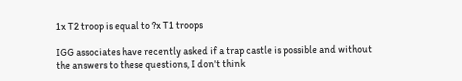1x T2 troop is equal to ?x T1 troops

IGG associates have recently asked if a trap castle is possible and without the answers to these questions, I don't think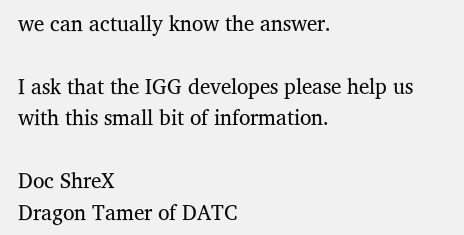we can actually know the answer.

I ask that the IGG developes please help us with this small bit of information.

Doc ShreX
Dragon Tamer of DATC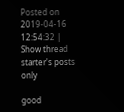Posted on 2019-04-16 12:54:32 | Show thread starter's posts only

good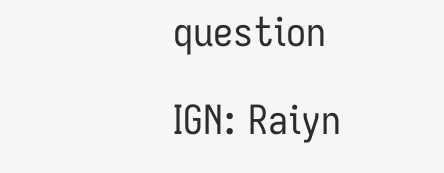question

IGN: Raiyn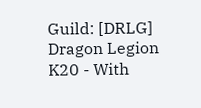Guild: [DRLG] Dragon Legion
K20 - With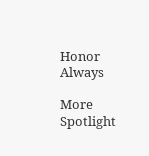Honor Always

More Spotlight